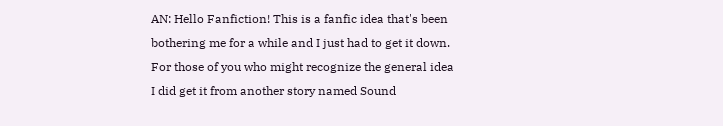AN: Hello Fanfiction! This is a fanfic idea that's been bothering me for a while and I just had to get it down. For those of you who might recognize the general idea I did get it from another story named Sound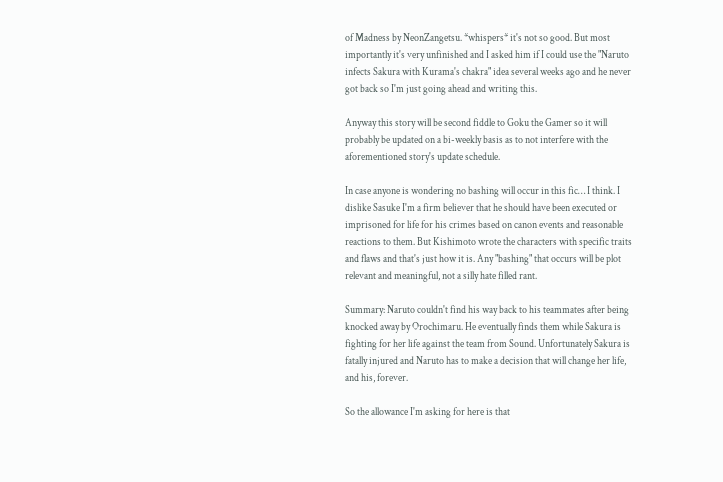of Madness by NeonZangetsu. *whispers* it's not so good. But most importantly it's very unfinished and I asked him if I could use the "Naruto infects Sakura with Kurama's chakra" idea several weeks ago and he never got back so I'm just going ahead and writing this.

Anyway this story will be second fiddle to Goku the Gamer so it will probably be updated on a bi-weekly basis as to not interfere with the aforementioned story's update schedule.

In case anyone is wondering no bashing will occur in this fic… I think. I dislike Sasuke I'm a firm believer that he should have been executed or imprisoned for life for his crimes based on canon events and reasonable reactions to them. But Kishimoto wrote the characters with specific traits and flaws and that's just how it is. Any "bashing" that occurs will be plot relevant and meaningful, not a silly hate filled rant.

Summary: Naruto couldn't find his way back to his teammates after being knocked away by Orochimaru. He eventually finds them while Sakura is fighting for her life against the team from Sound. Unfortunately Sakura is fatally injured and Naruto has to make a decision that will change her life, and his, forever.

So the allowance I'm asking for here is that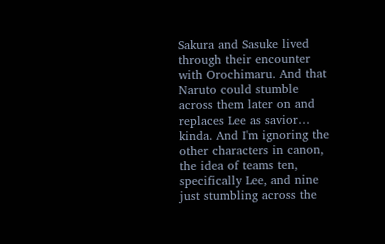Sakura and Sasuke lived through their encounter with Orochimaru. And that Naruto could stumble across them later on and replaces Lee as savior… kinda. And I'm ignoring the other characters in canon, the idea of teams ten, specifically Lee, and nine just stumbling across the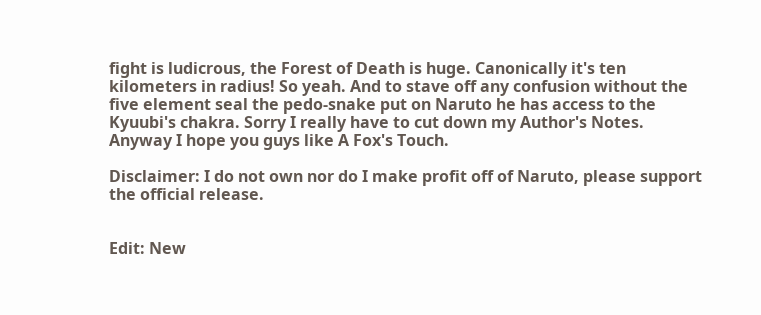fight is ludicrous, the Forest of Death is huge. Canonically it's ten kilometers in radius! So yeah. And to stave off any confusion without the five element seal the pedo-snake put on Naruto he has access to the Kyuubi's chakra. Sorry I really have to cut down my Author's Notes. Anyway I hope you guys like A Fox's Touch.

Disclaimer: I do not own nor do I make profit off of Naruto, please support the official release.


Edit: New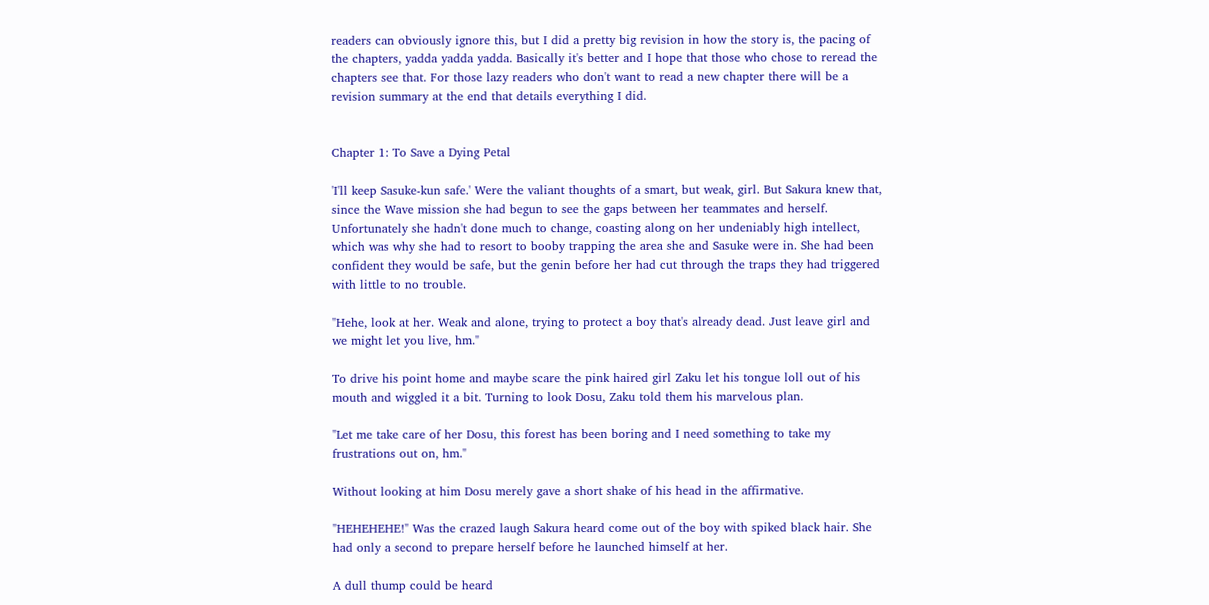readers can obviously ignore this, but I did a pretty big revision in how the story is, the pacing of the chapters, yadda yadda yadda. Basically it's better and I hope that those who chose to reread the chapters see that. For those lazy readers who don't want to read a new chapter there will be a revision summary at the end that details everything I did.


Chapter 1: To Save a Dying Petal

'I'll keep Sasuke-kun safe.' Were the valiant thoughts of a smart, but weak, girl. But Sakura knew that, since the Wave mission she had begun to see the gaps between her teammates and herself. Unfortunately she hadn't done much to change, coasting along on her undeniably high intellect, which was why she had to resort to booby trapping the area she and Sasuke were in. She had been confident they would be safe, but the genin before her had cut through the traps they had triggered with little to no trouble.

"Hehe, look at her. Weak and alone, trying to protect a boy that's already dead. Just leave girl and we might let you live, hm."

To drive his point home and maybe scare the pink haired girl Zaku let his tongue loll out of his mouth and wiggled it a bit. Turning to look Dosu, Zaku told them his marvelous plan.

"Let me take care of her Dosu, this forest has been boring and I need something to take my frustrations out on, hm."

Without looking at him Dosu merely gave a short shake of his head in the affirmative.

"HEHEHEHE!" Was the crazed laugh Sakura heard come out of the boy with spiked black hair. She had only a second to prepare herself before he launched himself at her.

A dull thump could be heard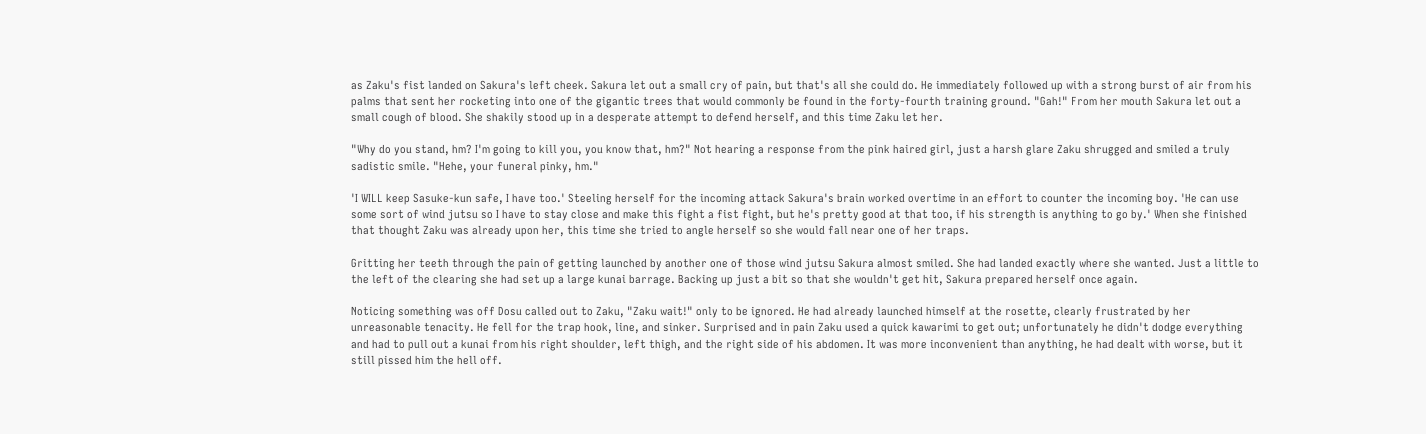as Zaku's fist landed on Sakura's left cheek. Sakura let out a small cry of pain, but that's all she could do. He immediately followed up with a strong burst of air from his palms that sent her rocketing into one of the gigantic trees that would commonly be found in the forty-fourth training ground. "Gah!" From her mouth Sakura let out a small cough of blood. She shakily stood up in a desperate attempt to defend herself, and this time Zaku let her.

"Why do you stand, hm? I'm going to kill you, you know that, hm?" Not hearing a response from the pink haired girl, just a harsh glare Zaku shrugged and smiled a truly sadistic smile. "Hehe, your funeral pinky, hm."

'I WILL keep Sasuke-kun safe, I have too.' Steeling herself for the incoming attack Sakura's brain worked overtime in an effort to counter the incoming boy. 'He can use some sort of wind jutsu so I have to stay close and make this fight a fist fight, but he's pretty good at that too, if his strength is anything to go by.' When she finished that thought Zaku was already upon her, this time she tried to angle herself so she would fall near one of her traps.

Gritting her teeth through the pain of getting launched by another one of those wind jutsu Sakura almost smiled. She had landed exactly where she wanted. Just a little to the left of the clearing she had set up a large kunai barrage. Backing up just a bit so that she wouldn't get hit, Sakura prepared herself once again.

Noticing something was off Dosu called out to Zaku, "Zaku wait!" only to be ignored. He had already launched himself at the rosette, clearly frustrated by her unreasonable tenacity. He fell for the trap hook, line, and sinker. Surprised and in pain Zaku used a quick kawarimi to get out; unfortunately he didn't dodge everything and had to pull out a kunai from his right shoulder, left thigh, and the right side of his abdomen. It was more inconvenient than anything, he had dealt with worse, but it still pissed him the hell off.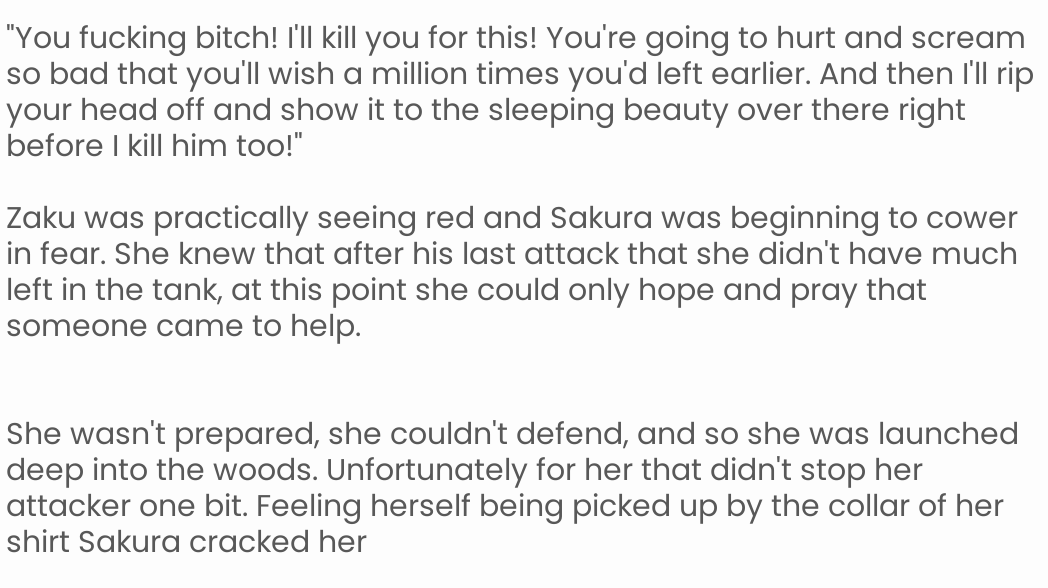"You fucking bitch! I'll kill you for this! You're going to hurt and scream so bad that you'll wish a million times you'd left earlier. And then I'll rip your head off and show it to the sleeping beauty over there right before I kill him too!"

Zaku was practically seeing red and Sakura was beginning to cower in fear. She knew that after his last attack that she didn't have much left in the tank, at this point she could only hope and pray that someone came to help.


She wasn't prepared, she couldn't defend, and so she was launched deep into the woods. Unfortunately for her that didn't stop her attacker one bit. Feeling herself being picked up by the collar of her shirt Sakura cracked her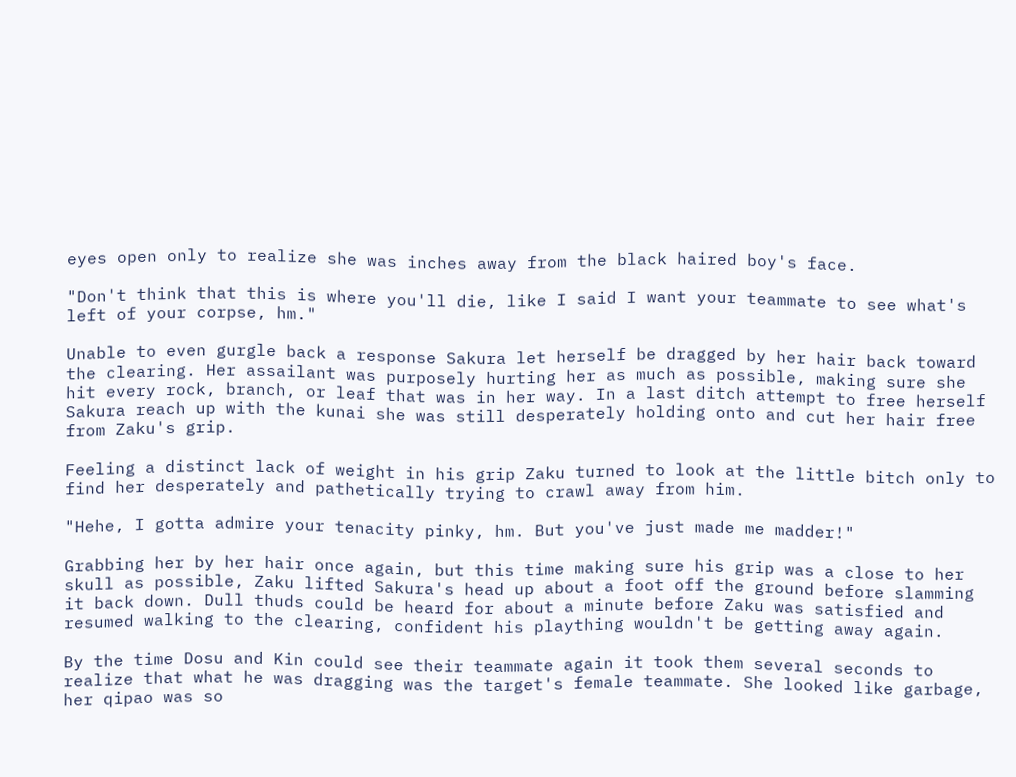eyes open only to realize she was inches away from the black haired boy's face.

"Don't think that this is where you'll die, like I said I want your teammate to see what's left of your corpse, hm."

Unable to even gurgle back a response Sakura let herself be dragged by her hair back toward the clearing. Her assailant was purposely hurting her as much as possible, making sure she hit every rock, branch, or leaf that was in her way. In a last ditch attempt to free herself Sakura reach up with the kunai she was still desperately holding onto and cut her hair free from Zaku's grip.

Feeling a distinct lack of weight in his grip Zaku turned to look at the little bitch only to find her desperately and pathetically trying to crawl away from him.

"Hehe, I gotta admire your tenacity pinky, hm. But you've just made me madder!"

Grabbing her by her hair once again, but this time making sure his grip was a close to her skull as possible, Zaku lifted Sakura's head up about a foot off the ground before slamming it back down. Dull thuds could be heard for about a minute before Zaku was satisfied and resumed walking to the clearing, confident his plaything wouldn't be getting away again.

By the time Dosu and Kin could see their teammate again it took them several seconds to realize that what he was dragging was the target's female teammate. She looked like garbage, her qipao was so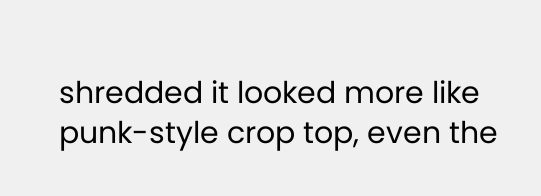shredded it looked more like punk-style crop top, even the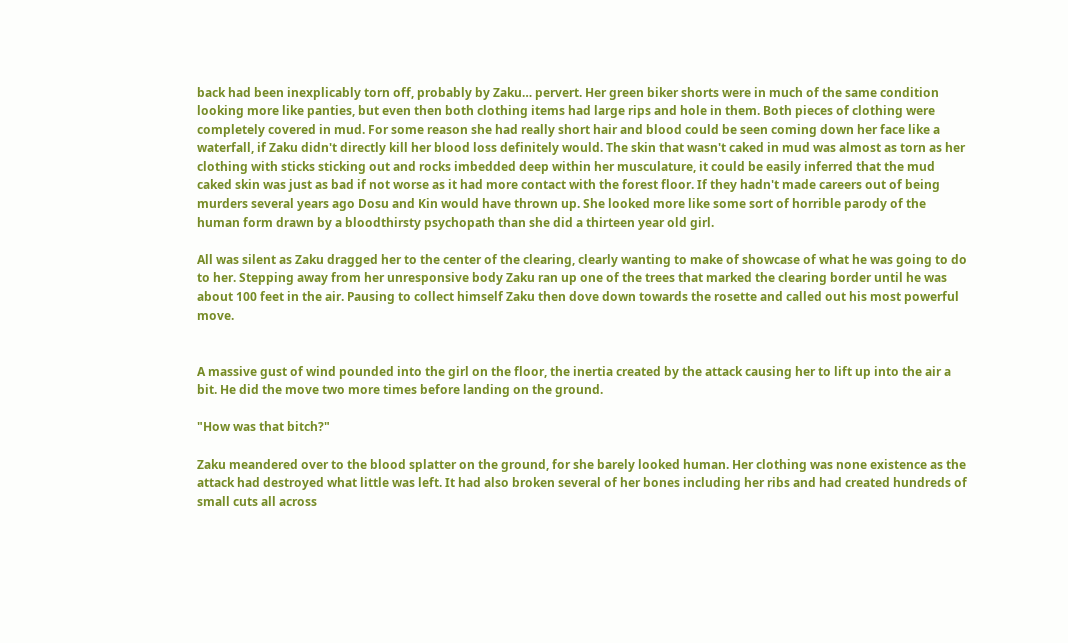back had been inexplicably torn off, probably by Zaku… pervert. Her green biker shorts were in much of the same condition looking more like panties, but even then both clothing items had large rips and hole in them. Both pieces of clothing were completely covered in mud. For some reason she had really short hair and blood could be seen coming down her face like a waterfall, if Zaku didn't directly kill her blood loss definitely would. The skin that wasn't caked in mud was almost as torn as her clothing with sticks sticking out and rocks imbedded deep within her musculature, it could be easily inferred that the mud caked skin was just as bad if not worse as it had more contact with the forest floor. If they hadn't made careers out of being murders several years ago Dosu and Kin would have thrown up. She looked more like some sort of horrible parody of the human form drawn by a bloodthirsty psychopath than she did a thirteen year old girl.

All was silent as Zaku dragged her to the center of the clearing, clearly wanting to make of showcase of what he was going to do to her. Stepping away from her unresponsive body Zaku ran up one of the trees that marked the clearing border until he was about 100 feet in the air. Pausing to collect himself Zaku then dove down towards the rosette and called out his most powerful move.


A massive gust of wind pounded into the girl on the floor, the inertia created by the attack causing her to lift up into the air a bit. He did the move two more times before landing on the ground.

"How was that bitch?"

Zaku meandered over to the blood splatter on the ground, for she barely looked human. Her clothing was none existence as the attack had destroyed what little was left. It had also broken several of her bones including her ribs and had created hundreds of small cuts all across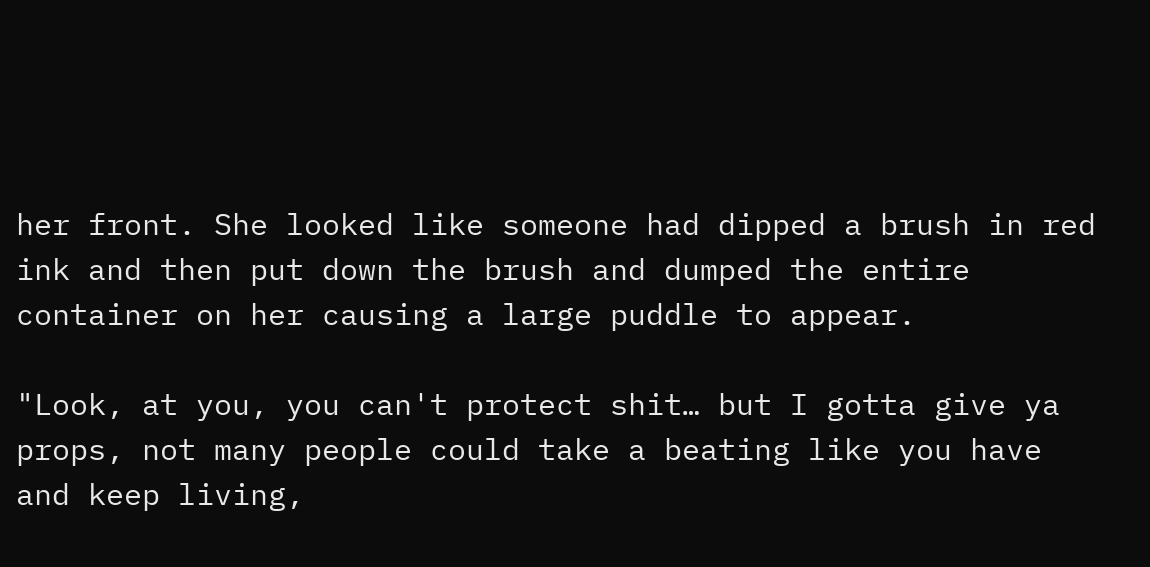her front. She looked like someone had dipped a brush in red ink and then put down the brush and dumped the entire container on her causing a large puddle to appear.

"Look, at you, you can't protect shit… but I gotta give ya props, not many people could take a beating like you have and keep living,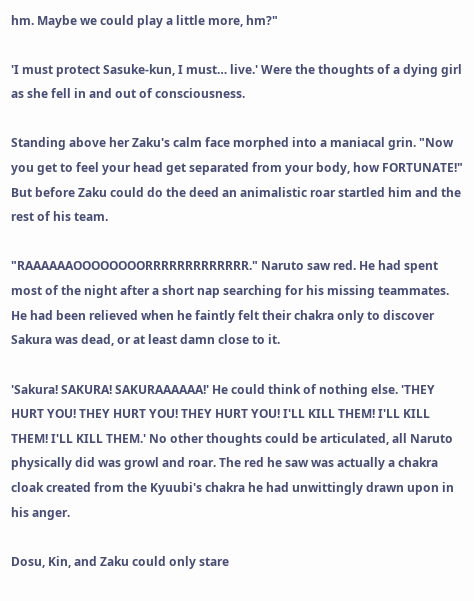hm. Maybe we could play a little more, hm?"

'I must protect Sasuke-kun, I must… live.' Were the thoughts of a dying girl as she fell in and out of consciousness.

Standing above her Zaku's calm face morphed into a maniacal grin. "Now you get to feel your head get separated from your body, how FORTUNATE!" But before Zaku could do the deed an animalistic roar startled him and the rest of his team.

"RAAAAAAOOOOOOOORRRRRRRRRRRRR." Naruto saw red. He had spent most of the night after a short nap searching for his missing teammates. He had been relieved when he faintly felt their chakra only to discover Sakura was dead, or at least damn close to it.

'Sakura! SAKURA! SAKURAAAAAA!' He could think of nothing else. 'THEY HURT YOU! THEY HURT YOU! THEY HURT YOU! I'LL KILL THEM! I'LL KILL THEM! I'LL KILL THEM.' No other thoughts could be articulated, all Naruto physically did was growl and roar. The red he saw was actually a chakra cloak created from the Kyuubi's chakra he had unwittingly drawn upon in his anger.

Dosu, Kin, and Zaku could only stare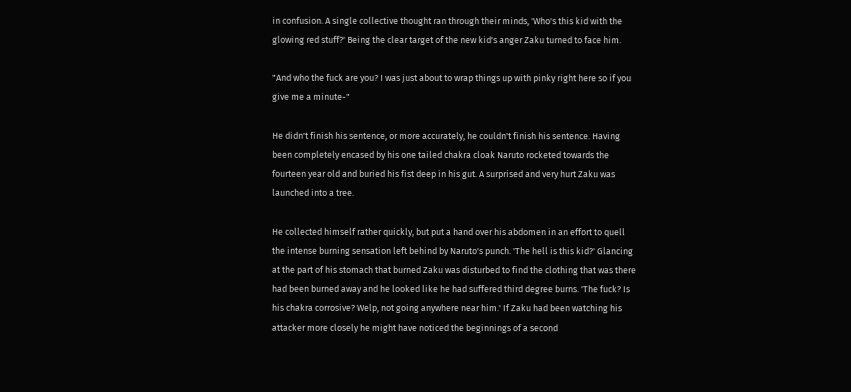in confusion. A single collective thought ran through their minds, 'Who's this kid with the glowing red stuff?' Being the clear target of the new kid's anger Zaku turned to face him.

"And who the fuck are you? I was just about to wrap things up with pinky right here so if you give me a minute-"

He didn't finish his sentence, or more accurately, he couldn't finish his sentence. Having been completely encased by his one tailed chakra cloak Naruto rocketed towards the fourteen year old and buried his fist deep in his gut. A surprised and very hurt Zaku was launched into a tree.

He collected himself rather quickly, but put a hand over his abdomen in an effort to quell the intense burning sensation left behind by Naruto's punch. 'The hell is this kid?' Glancing at the part of his stomach that burned Zaku was disturbed to find the clothing that was there had been burned away and he looked like he had suffered third degree burns. 'The fuck? Is his chakra corrosive? Welp, not going anywhere near him.' If Zaku had been watching his attacker more closely he might have noticed the beginnings of a second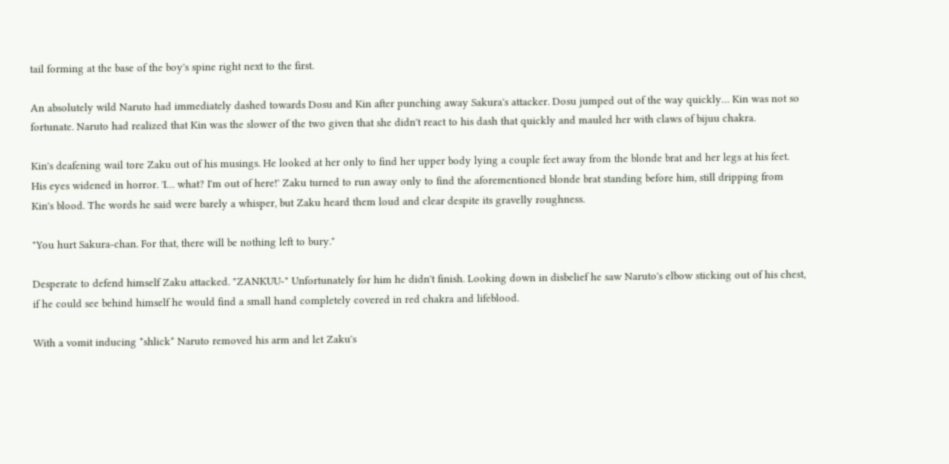tail forming at the base of the boy's spine right next to the first.

An absolutely wild Naruto had immediately dashed towards Dosu and Kin after punching away Sakura's attacker. Dosu jumped out of the way quickly… Kin was not so fortunate. Naruto had realized that Kin was the slower of the two given that she didn't react to his dash that quickly and mauled her with claws of bijuu chakra.

Kin's deafening wail tore Zaku out of his musings. He looked at her only to find her upper body lying a couple feet away from the blonde brat and her legs at his feet. His eyes widened in horror. 'I… what? I'm out of here!' Zaku turned to run away only to find the aforementioned blonde brat standing before him, still dripping from Kin's blood. The words he said were barely a whisper, but Zaku heard them loud and clear despite its gravelly roughness.

"You hurt Sakura-chan. For that, there will be nothing left to bury."

Desperate to defend himself Zaku attacked. "ZANKUU-" Unfortunately for him he didn't finish. Looking down in disbelief he saw Naruto's elbow sticking out of his chest, if he could see behind himself he would find a small hand completely covered in red chakra and lifeblood.

With a vomit inducing *shlick* Naruto removed his arm and let Zaku's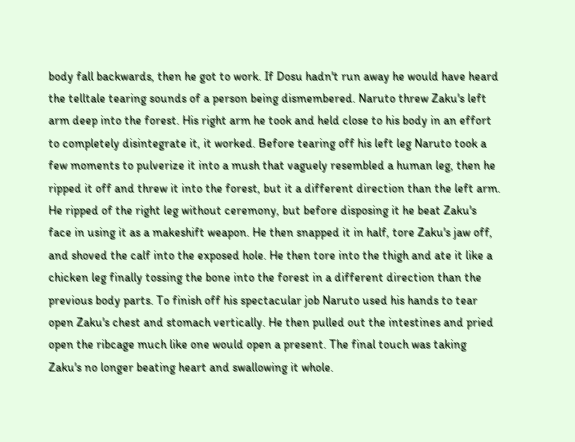body fall backwards, then he got to work. If Dosu hadn't run away he would have heard the telltale tearing sounds of a person being dismembered. Naruto threw Zaku's left arm deep into the forest. His right arm he took and held close to his body in an effort to completely disintegrate it, it worked. Before tearing off his left leg Naruto took a few moments to pulverize it into a mush that vaguely resembled a human leg, then he ripped it off and threw it into the forest, but it a different direction than the left arm. He ripped of the right leg without ceremony, but before disposing it he beat Zaku's face in using it as a makeshift weapon. He then snapped it in half, tore Zaku's jaw off, and shoved the calf into the exposed hole. He then tore into the thigh and ate it like a chicken leg finally tossing the bone into the forest in a different direction than the previous body parts. To finish off his spectacular job Naruto used his hands to tear open Zaku's chest and stomach vertically. He then pulled out the intestines and pried open the ribcage much like one would open a present. The final touch was taking Zaku's no longer beating heart and swallowing it whole.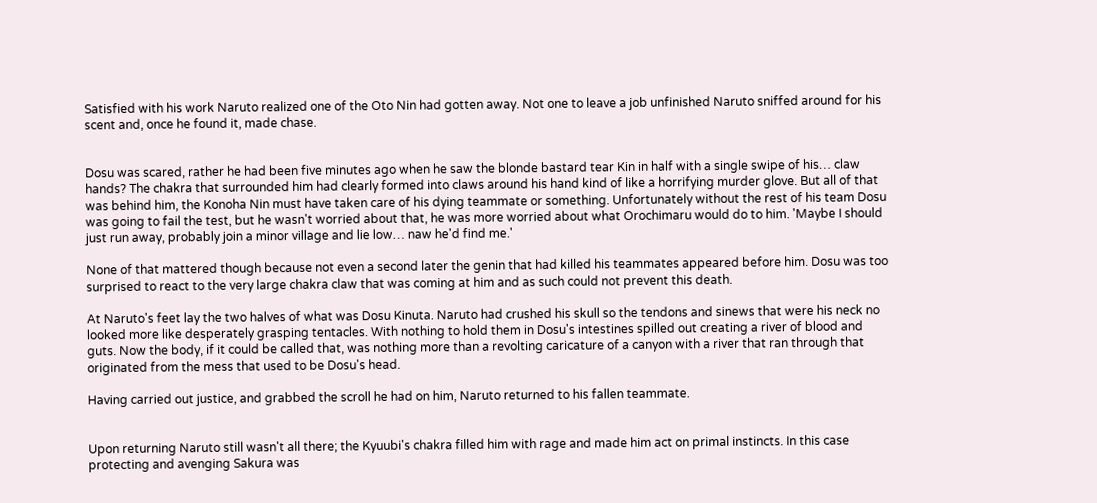Satisfied with his work Naruto realized one of the Oto Nin had gotten away. Not one to leave a job unfinished Naruto sniffed around for his scent and, once he found it, made chase.


Dosu was scared, rather he had been five minutes ago when he saw the blonde bastard tear Kin in half with a single swipe of his… claw hands? The chakra that surrounded him had clearly formed into claws around his hand kind of like a horrifying murder glove. But all of that was behind him, the Konoha Nin must have taken care of his dying teammate or something. Unfortunately without the rest of his team Dosu was going to fail the test, but he wasn't worried about that, he was more worried about what Orochimaru would do to him. 'Maybe I should just run away, probably join a minor village and lie low… naw he'd find me.'

None of that mattered though because not even a second later the genin that had killed his teammates appeared before him. Dosu was too surprised to react to the very large chakra claw that was coming at him and as such could not prevent this death.

At Naruto's feet lay the two halves of what was Dosu Kinuta. Naruto had crushed his skull so the tendons and sinews that were his neck no looked more like desperately grasping tentacles. With nothing to hold them in Dosu's intestines spilled out creating a river of blood and guts. Now the body, if it could be called that, was nothing more than a revolting caricature of a canyon with a river that ran through that originated from the mess that used to be Dosu's head.

Having carried out justice, and grabbed the scroll he had on him, Naruto returned to his fallen teammate.


Upon returning Naruto still wasn't all there; the Kyuubi's chakra filled him with rage and made him act on primal instincts. In this case protecting and avenging Sakura was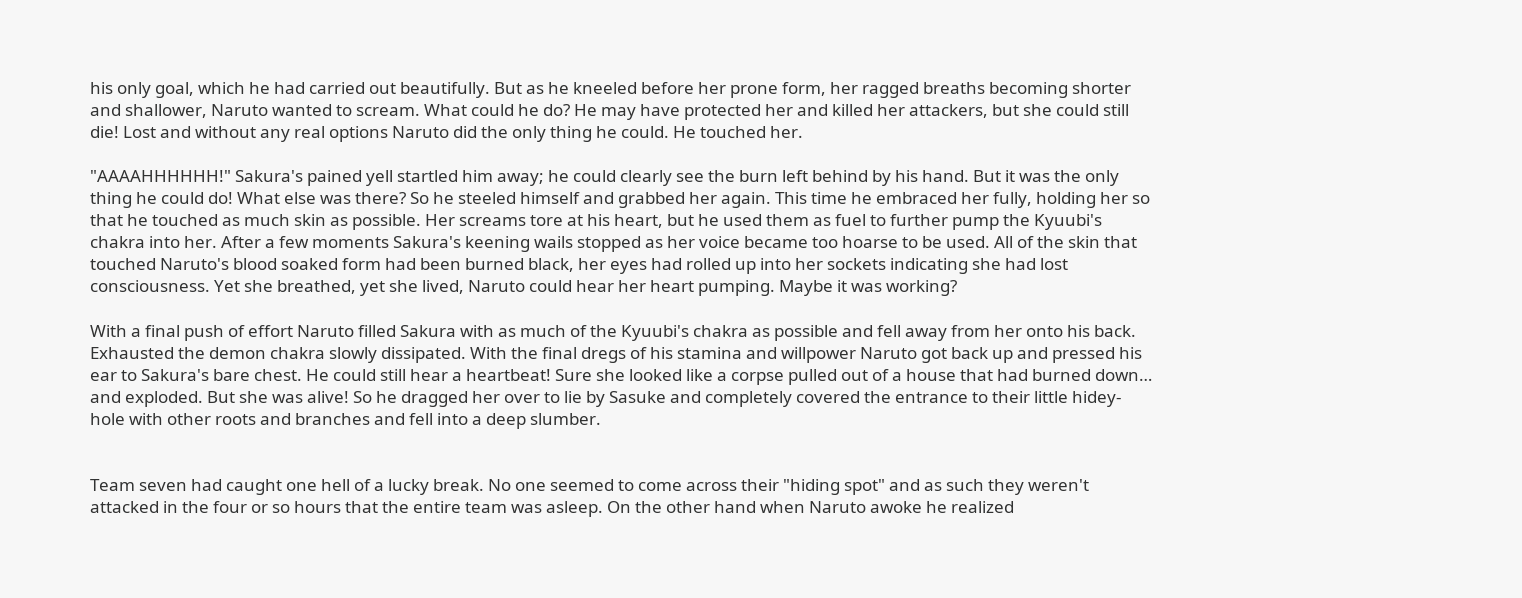his only goal, which he had carried out beautifully. But as he kneeled before her prone form, her ragged breaths becoming shorter and shallower, Naruto wanted to scream. What could he do? He may have protected her and killed her attackers, but she could still die! Lost and without any real options Naruto did the only thing he could. He touched her.

"AAAAHHHHHH!" Sakura's pained yell startled him away; he could clearly see the burn left behind by his hand. But it was the only thing he could do! What else was there? So he steeled himself and grabbed her again. This time he embraced her fully, holding her so that he touched as much skin as possible. Her screams tore at his heart, but he used them as fuel to further pump the Kyuubi's chakra into her. After a few moments Sakura's keening wails stopped as her voice became too hoarse to be used. All of the skin that touched Naruto's blood soaked form had been burned black, her eyes had rolled up into her sockets indicating she had lost consciousness. Yet she breathed, yet she lived, Naruto could hear her heart pumping. Maybe it was working?

With a final push of effort Naruto filled Sakura with as much of the Kyuubi's chakra as possible and fell away from her onto his back. Exhausted the demon chakra slowly dissipated. With the final dregs of his stamina and willpower Naruto got back up and pressed his ear to Sakura's bare chest. He could still hear a heartbeat! Sure she looked like a corpse pulled out of a house that had burned down… and exploded. But she was alive! So he dragged her over to lie by Sasuke and completely covered the entrance to their little hidey-hole with other roots and branches and fell into a deep slumber.


Team seven had caught one hell of a lucky break. No one seemed to come across their "hiding spot" and as such they weren't attacked in the four or so hours that the entire team was asleep. On the other hand when Naruto awoke he realized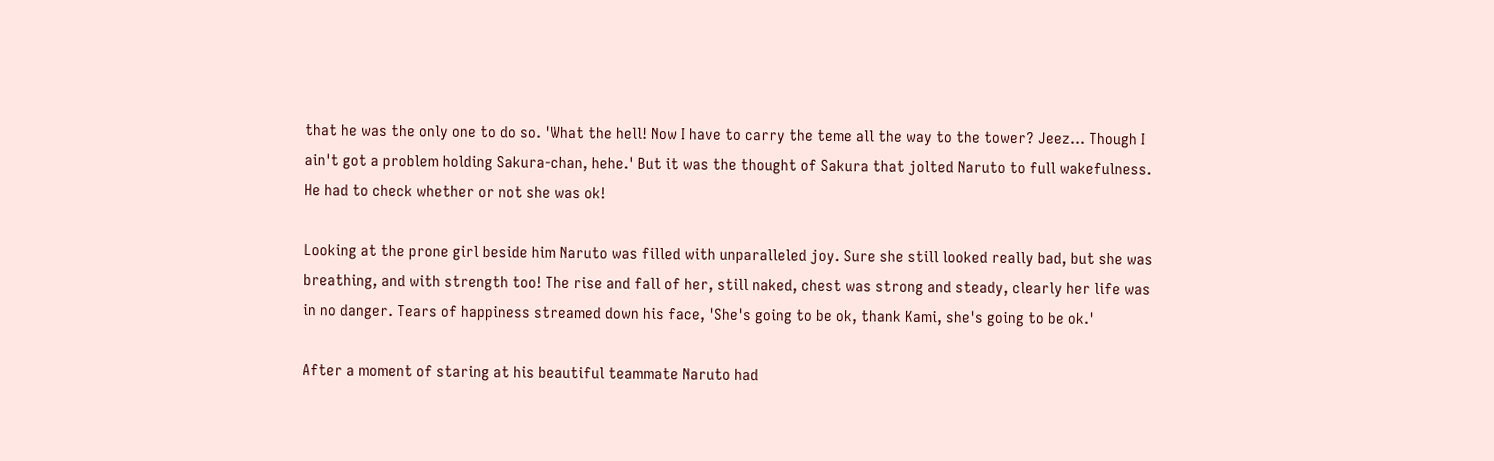that he was the only one to do so. 'What the hell! Now I have to carry the teme all the way to the tower? Jeez… Though I ain't got a problem holding Sakura-chan, hehe.' But it was the thought of Sakura that jolted Naruto to full wakefulness. He had to check whether or not she was ok!

Looking at the prone girl beside him Naruto was filled with unparalleled joy. Sure she still looked really bad, but she was breathing, and with strength too! The rise and fall of her, still naked, chest was strong and steady, clearly her life was in no danger. Tears of happiness streamed down his face, 'She's going to be ok, thank Kami, she's going to be ok.'

After a moment of staring at his beautiful teammate Naruto had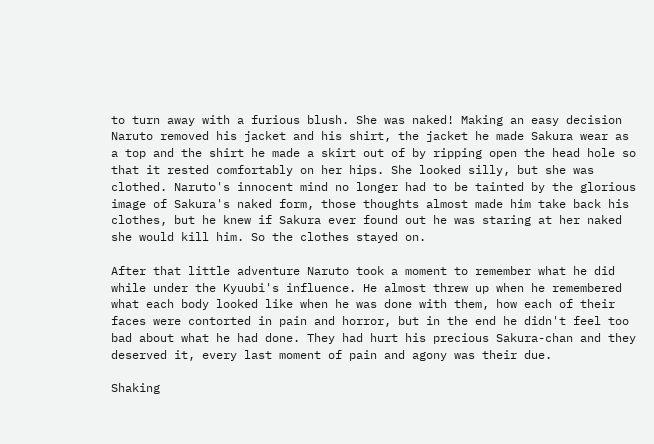to turn away with a furious blush. She was naked! Making an easy decision Naruto removed his jacket and his shirt, the jacket he made Sakura wear as a top and the shirt he made a skirt out of by ripping open the head hole so that it rested comfortably on her hips. She looked silly, but she was clothed. Naruto's innocent mind no longer had to be tainted by the glorious image of Sakura's naked form, those thoughts almost made him take back his clothes, but he knew if Sakura ever found out he was staring at her naked she would kill him. So the clothes stayed on.

After that little adventure Naruto took a moment to remember what he did while under the Kyuubi's influence. He almost threw up when he remembered what each body looked like when he was done with them, how each of their faces were contorted in pain and horror, but in the end he didn't feel too bad about what he had done. They had hurt his precious Sakura-chan and they deserved it, every last moment of pain and agony was their due.

Shaking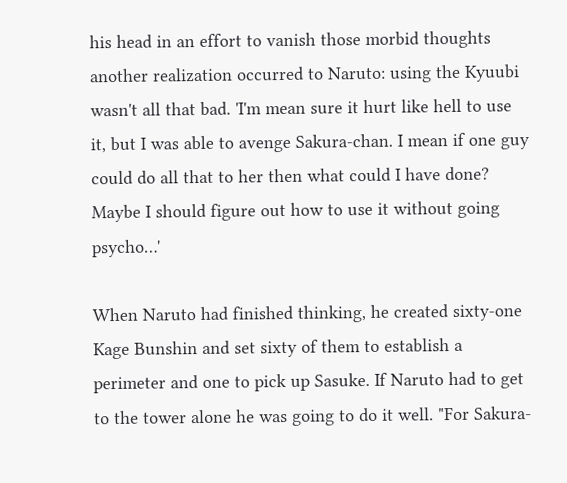his head in an effort to vanish those morbid thoughts another realization occurred to Naruto: using the Kyuubi wasn't all that bad. 'I'm mean sure it hurt like hell to use it, but I was able to avenge Sakura-chan. I mean if one guy could do all that to her then what could I have done? Maybe I should figure out how to use it without going psycho…'

When Naruto had finished thinking, he created sixty-one Kage Bunshin and set sixty of them to establish a perimeter and one to pick up Sasuke. If Naruto had to get to the tower alone he was going to do it well. "For Sakura-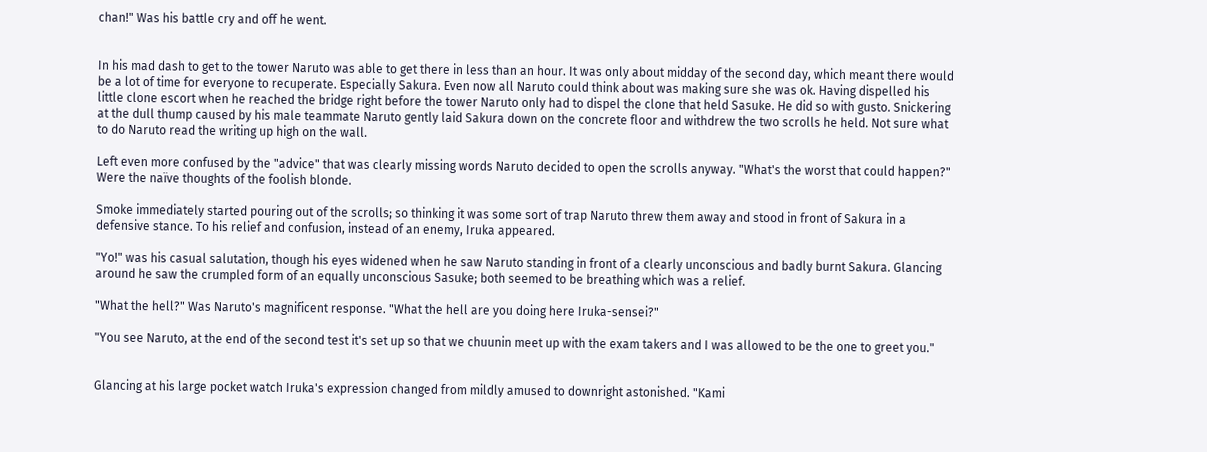chan!" Was his battle cry and off he went.


In his mad dash to get to the tower Naruto was able to get there in less than an hour. It was only about midday of the second day, which meant there would be a lot of time for everyone to recuperate. Especially Sakura. Even now all Naruto could think about was making sure she was ok. Having dispelled his little clone escort when he reached the bridge right before the tower Naruto only had to dispel the clone that held Sasuke. He did so with gusto. Snickering at the dull thump caused by his male teammate Naruto gently laid Sakura down on the concrete floor and withdrew the two scrolls he held. Not sure what to do Naruto read the writing up high on the wall.

Left even more confused by the "advice" that was clearly missing words Naruto decided to open the scrolls anyway. "What's the worst that could happen?" Were the naïve thoughts of the foolish blonde.

Smoke immediately started pouring out of the scrolls; so thinking it was some sort of trap Naruto threw them away and stood in front of Sakura in a defensive stance. To his relief and confusion, instead of an enemy, Iruka appeared.

"Yo!" was his casual salutation, though his eyes widened when he saw Naruto standing in front of a clearly unconscious and badly burnt Sakura. Glancing around he saw the crumpled form of an equally unconscious Sasuke; both seemed to be breathing which was a relief.

"What the hell?" Was Naruto's magnificent response. "What the hell are you doing here Iruka-sensei?"

"You see Naruto, at the end of the second test it's set up so that we chuunin meet up with the exam takers and I was allowed to be the one to greet you."


Glancing at his large pocket watch Iruka's expression changed from mildly amused to downright astonished. "Kami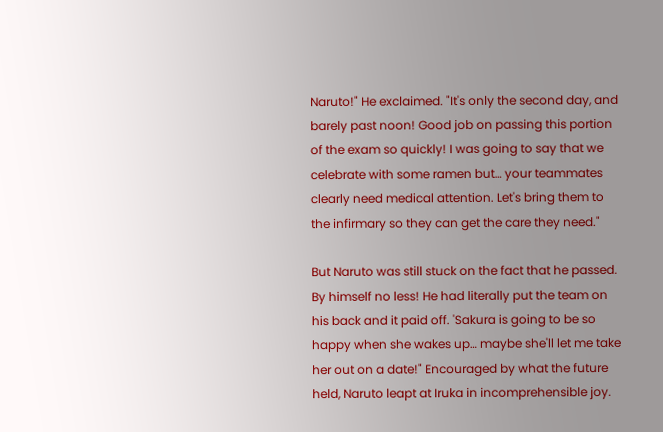Naruto!" He exclaimed. "It's only the second day, and barely past noon! Good job on passing this portion of the exam so quickly! I was going to say that we celebrate with some ramen but… your teammates clearly need medical attention. Let's bring them to the infirmary so they can get the care they need."

But Naruto was still stuck on the fact that he passed. By himself no less! He had literally put the team on his back and it paid off. 'Sakura is going to be so happy when she wakes up… maybe she'll let me take her out on a date!" Encouraged by what the future held, Naruto leapt at Iruka in incomprehensible joy.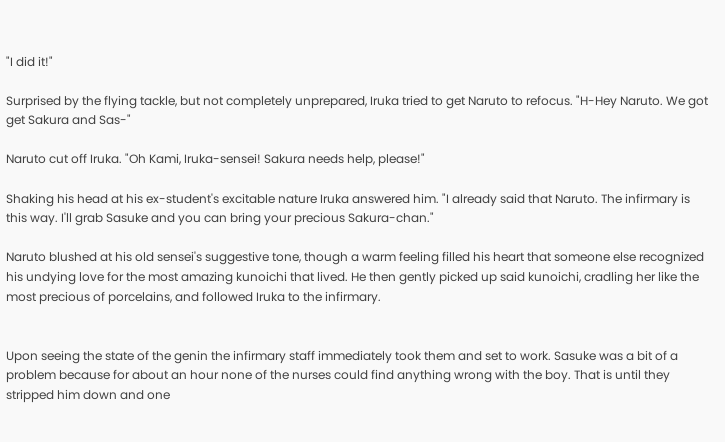"I did it!"

Surprised by the flying tackle, but not completely unprepared, Iruka tried to get Naruto to refocus. "H-Hey Naruto. We got get Sakura and Sas-"

Naruto cut off Iruka. "Oh Kami, Iruka-sensei! Sakura needs help, please!"

Shaking his head at his ex-student's excitable nature Iruka answered him. "I already said that Naruto. The infirmary is this way. I'll grab Sasuke and you can bring your precious Sakura-chan."

Naruto blushed at his old sensei's suggestive tone, though a warm feeling filled his heart that someone else recognized his undying love for the most amazing kunoichi that lived. He then gently picked up said kunoichi, cradling her like the most precious of porcelains, and followed Iruka to the infirmary.


Upon seeing the state of the genin the infirmary staff immediately took them and set to work. Sasuke was a bit of a problem because for about an hour none of the nurses could find anything wrong with the boy. That is until they stripped him down and one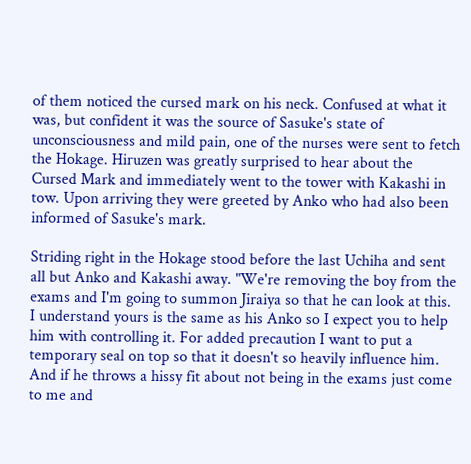of them noticed the cursed mark on his neck. Confused at what it was, but confident it was the source of Sasuke's state of unconsciousness and mild pain, one of the nurses were sent to fetch the Hokage. Hiruzen was greatly surprised to hear about the Cursed Mark and immediately went to the tower with Kakashi in tow. Upon arriving they were greeted by Anko who had also been informed of Sasuke's mark.

Striding right in the Hokage stood before the last Uchiha and sent all but Anko and Kakashi away. "We're removing the boy from the exams and I'm going to summon Jiraiya so that he can look at this. I understand yours is the same as his Anko so I expect you to help him with controlling it. For added precaution I want to put a temporary seal on top so that it doesn't so heavily influence him. And if he throws a hissy fit about not being in the exams just come to me and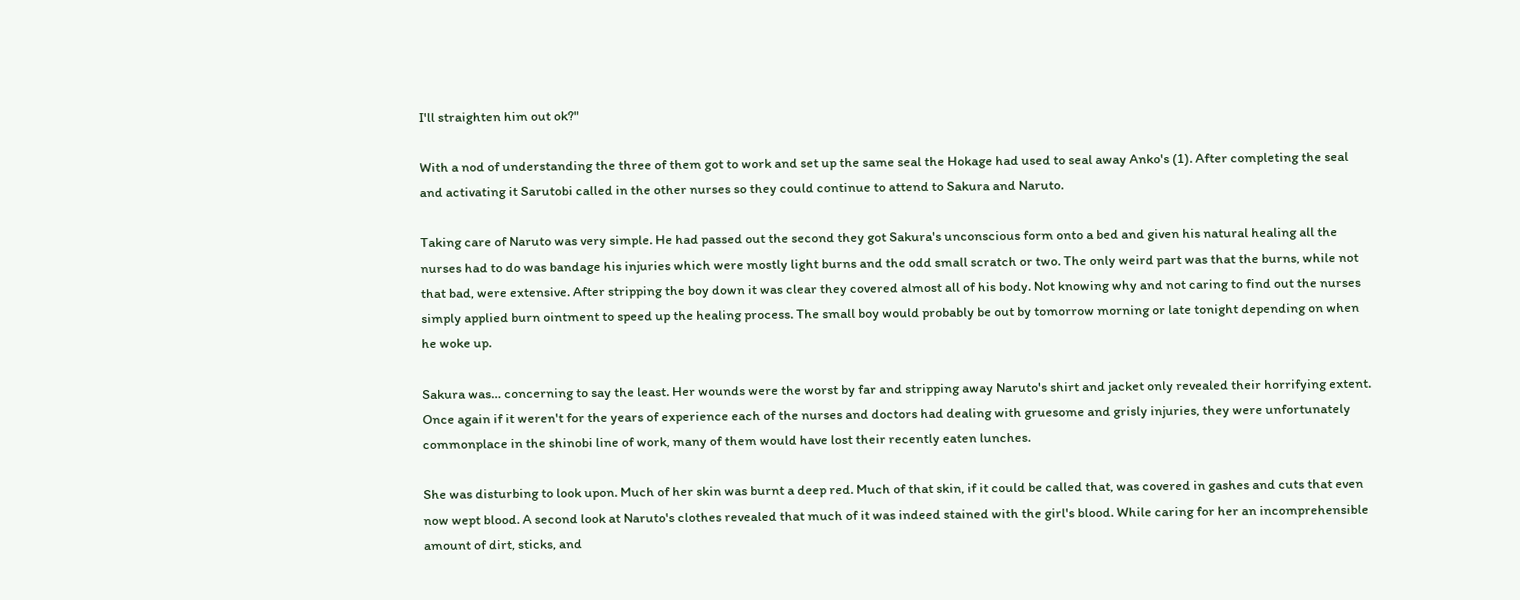I'll straighten him out ok?"

With a nod of understanding the three of them got to work and set up the same seal the Hokage had used to seal away Anko's (1). After completing the seal and activating it Sarutobi called in the other nurses so they could continue to attend to Sakura and Naruto.

Taking care of Naruto was very simple. He had passed out the second they got Sakura's unconscious form onto a bed and given his natural healing all the nurses had to do was bandage his injuries which were mostly light burns and the odd small scratch or two. The only weird part was that the burns, while not that bad, were extensive. After stripping the boy down it was clear they covered almost all of his body. Not knowing why and not caring to find out the nurses simply applied burn ointment to speed up the healing process. The small boy would probably be out by tomorrow morning or late tonight depending on when he woke up.

Sakura was… concerning to say the least. Her wounds were the worst by far and stripping away Naruto's shirt and jacket only revealed their horrifying extent. Once again if it weren't for the years of experience each of the nurses and doctors had dealing with gruesome and grisly injuries, they were unfortunately commonplace in the shinobi line of work, many of them would have lost their recently eaten lunches.

She was disturbing to look upon. Much of her skin was burnt a deep red. Much of that skin, if it could be called that, was covered in gashes and cuts that even now wept blood. A second look at Naruto's clothes revealed that much of it was indeed stained with the girl's blood. While caring for her an incomprehensible amount of dirt, sticks, and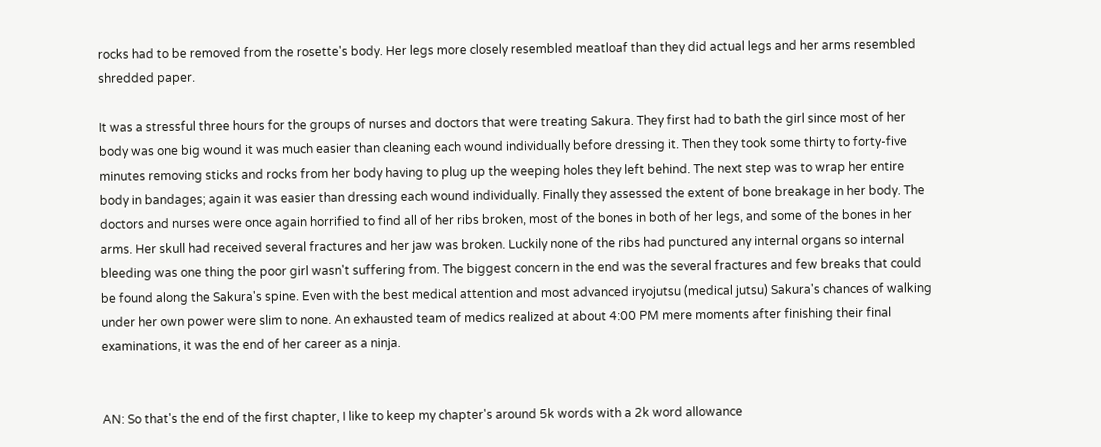rocks had to be removed from the rosette's body. Her legs more closely resembled meatloaf than they did actual legs and her arms resembled shredded paper.

It was a stressful three hours for the groups of nurses and doctors that were treating Sakura. They first had to bath the girl since most of her body was one big wound it was much easier than cleaning each wound individually before dressing it. Then they took some thirty to forty-five minutes removing sticks and rocks from her body having to plug up the weeping holes they left behind. The next step was to wrap her entire body in bandages; again it was easier than dressing each wound individually. Finally they assessed the extent of bone breakage in her body. The doctors and nurses were once again horrified to find all of her ribs broken, most of the bones in both of her legs, and some of the bones in her arms. Her skull had received several fractures and her jaw was broken. Luckily none of the ribs had punctured any internal organs so internal bleeding was one thing the poor girl wasn't suffering from. The biggest concern in the end was the several fractures and few breaks that could be found along the Sakura's spine. Even with the best medical attention and most advanced iryojutsu (medical jutsu) Sakura's chances of walking under her own power were slim to none. An exhausted team of medics realized at about 4:00 PM mere moments after finishing their final examinations, it was the end of her career as a ninja.


AN: So that's the end of the first chapter, I like to keep my chapter's around 5k words with a 2k word allowance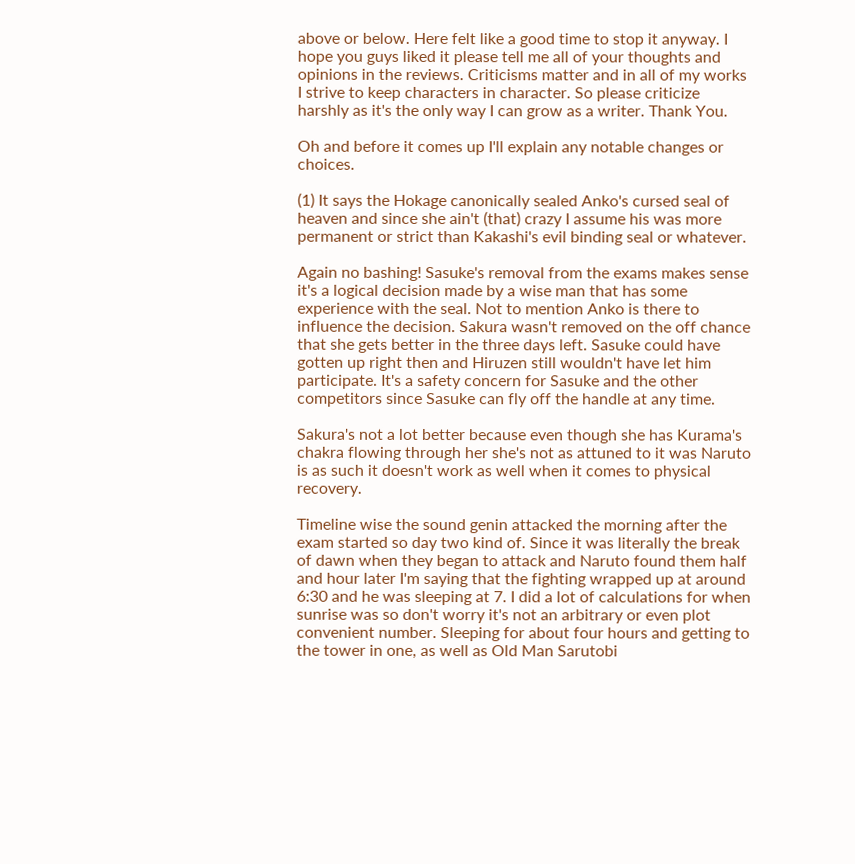above or below. Here felt like a good time to stop it anyway. I hope you guys liked it please tell me all of your thoughts and opinions in the reviews. Criticisms matter and in all of my works I strive to keep characters in character. So please criticize harshly as it's the only way I can grow as a writer. Thank You.

Oh and before it comes up I'll explain any notable changes or choices.

(1) It says the Hokage canonically sealed Anko's cursed seal of heaven and since she ain't (that) crazy I assume his was more permanent or strict than Kakashi's evil binding seal or whatever.

Again no bashing! Sasuke's removal from the exams makes sense it's a logical decision made by a wise man that has some experience with the seal. Not to mention Anko is there to influence the decision. Sakura wasn't removed on the off chance that she gets better in the three days left. Sasuke could have gotten up right then and Hiruzen still wouldn't have let him participate. It's a safety concern for Sasuke and the other competitors since Sasuke can fly off the handle at any time.

Sakura's not a lot better because even though she has Kurama's chakra flowing through her she's not as attuned to it was Naruto is as such it doesn't work as well when it comes to physical recovery.

Timeline wise the sound genin attacked the morning after the exam started so day two kind of. Since it was literally the break of dawn when they began to attack and Naruto found them half and hour later I'm saying that the fighting wrapped up at around 6:30 and he was sleeping at 7. I did a lot of calculations for when sunrise was so don't worry it's not an arbitrary or even plot convenient number. Sleeping for about four hours and getting to the tower in one, as well as Old Man Sarutobi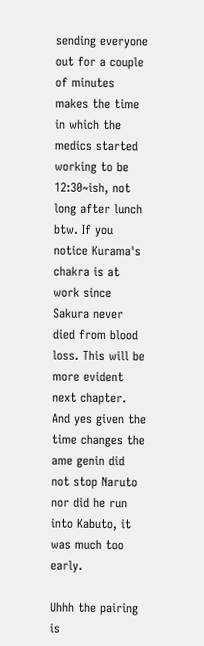sending everyone out for a couple of minutes makes the time in which the medics started working to be 12:30~ish, not long after lunch btw. If you notice Kurama's chakra is at work since Sakura never died from blood loss. This will be more evident next chapter. And yes given the time changes the ame genin did not stop Naruto nor did he run into Kabuto, it was much too early.

Uhhh the pairing is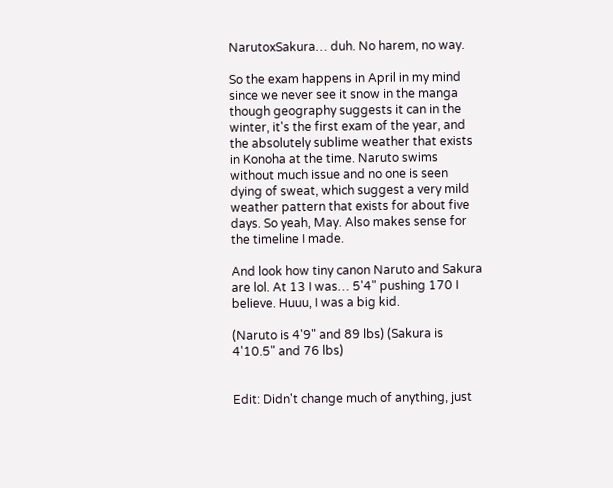NarutoxSakura… duh. No harem, no way.

So the exam happens in April in my mind since we never see it snow in the manga though geography suggests it can in the winter, it's the first exam of the year, and the absolutely sublime weather that exists in Konoha at the time. Naruto swims without much issue and no one is seen dying of sweat, which suggest a very mild weather pattern that exists for about five days. So yeah, May. Also makes sense for the timeline I made.

And look how tiny canon Naruto and Sakura are lol. At 13 I was… 5'4" pushing 170 I believe. Huuu, I was a big kid.

(Naruto is 4'9" and 89 lbs) (Sakura is 4'10.5" and 76 lbs)


Edit: Didn't change much of anything, just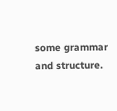some grammar and structure.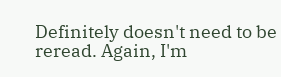Definitely doesn't need to be reread. Again, I'm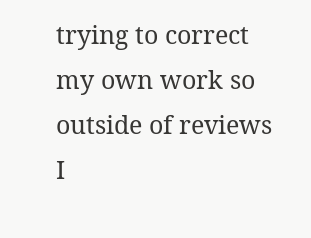trying to correct my own work so outside of reviews I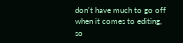don't have much to go off when it comes to editing, so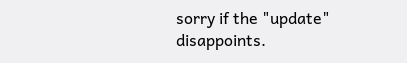sorry if the "update" disappoints.